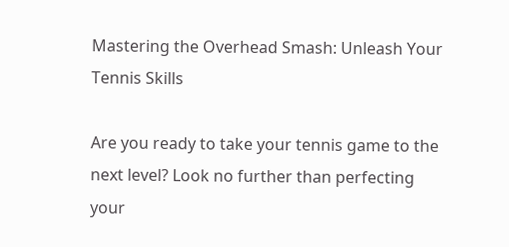Mastering the Overhead Smash: Unleash Your Tennis Skills

Are you ready to take your tennis game to the next level? Look no further than perfecting your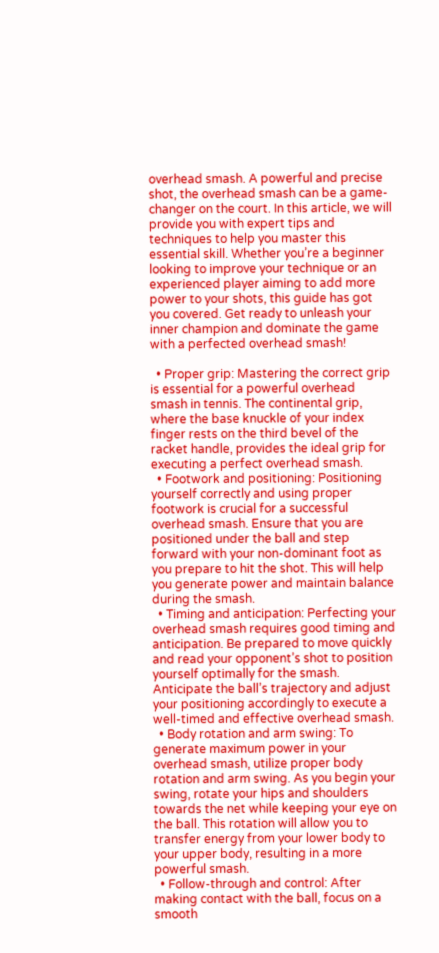overhead smash. A powerful and precise shot, the overhead smash can be a game-changer on the court. In this article, we will provide you with expert tips and techniques to help you master this essential skill. Whether you’re a beginner looking to improve your technique or an experienced player aiming to add more power to your shots, this guide has got you covered. Get ready to unleash your inner champion and dominate the game with a perfected overhead smash!

  • Proper grip: Mastering the correct grip is essential for a powerful overhead smash in tennis. The continental grip, where the base knuckle of your index finger rests on the third bevel of the racket handle, provides the ideal grip for executing a perfect overhead smash.
  • Footwork and positioning: Positioning yourself correctly and using proper footwork is crucial for a successful overhead smash. Ensure that you are positioned under the ball and step forward with your non-dominant foot as you prepare to hit the shot. This will help you generate power and maintain balance during the smash.
  • Timing and anticipation: Perfecting your overhead smash requires good timing and anticipation. Be prepared to move quickly and read your opponent’s shot to position yourself optimally for the smash. Anticipate the ball’s trajectory and adjust your positioning accordingly to execute a well-timed and effective overhead smash.
  • Body rotation and arm swing: To generate maximum power in your overhead smash, utilize proper body rotation and arm swing. As you begin your swing, rotate your hips and shoulders towards the net while keeping your eye on the ball. This rotation will allow you to transfer energy from your lower body to your upper body, resulting in a more powerful smash.
  • Follow-through and control: After making contact with the ball, focus on a smooth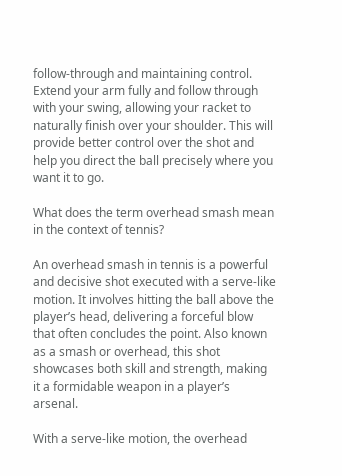follow-through and maintaining control. Extend your arm fully and follow through with your swing, allowing your racket to naturally finish over your shoulder. This will provide better control over the shot and help you direct the ball precisely where you want it to go.

What does the term overhead smash mean in the context of tennis?

An overhead smash in tennis is a powerful and decisive shot executed with a serve-like motion. It involves hitting the ball above the player’s head, delivering a forceful blow that often concludes the point. Also known as a smash or overhead, this shot showcases both skill and strength, making it a formidable weapon in a player’s arsenal.

With a serve-like motion, the overhead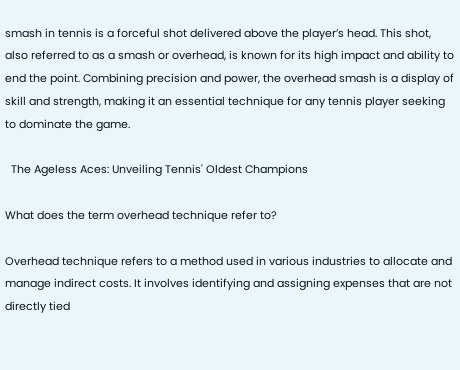smash in tennis is a forceful shot delivered above the player’s head. This shot, also referred to as a smash or overhead, is known for its high impact and ability to end the point. Combining precision and power, the overhead smash is a display of skill and strength, making it an essential technique for any tennis player seeking to dominate the game.

  The Ageless Aces: Unveiling Tennis' Oldest Champions

What does the term overhead technique refer to?

Overhead technique refers to a method used in various industries to allocate and manage indirect costs. It involves identifying and assigning expenses that are not directly tied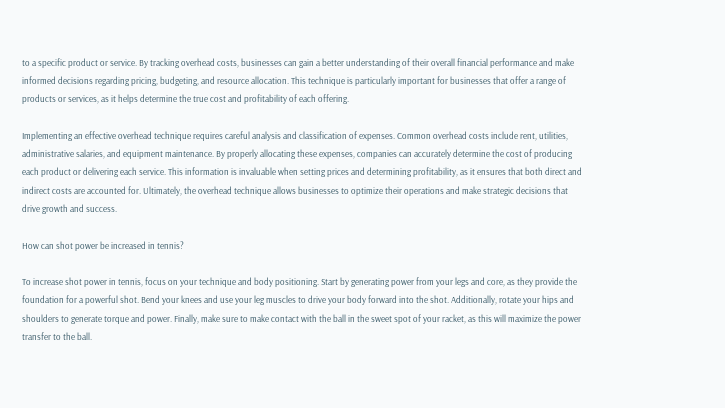to a specific product or service. By tracking overhead costs, businesses can gain a better understanding of their overall financial performance and make informed decisions regarding pricing, budgeting, and resource allocation. This technique is particularly important for businesses that offer a range of products or services, as it helps determine the true cost and profitability of each offering.

Implementing an effective overhead technique requires careful analysis and classification of expenses. Common overhead costs include rent, utilities, administrative salaries, and equipment maintenance. By properly allocating these expenses, companies can accurately determine the cost of producing each product or delivering each service. This information is invaluable when setting prices and determining profitability, as it ensures that both direct and indirect costs are accounted for. Ultimately, the overhead technique allows businesses to optimize their operations and make strategic decisions that drive growth and success.

How can shot power be increased in tennis?

To increase shot power in tennis, focus on your technique and body positioning. Start by generating power from your legs and core, as they provide the foundation for a powerful shot. Bend your knees and use your leg muscles to drive your body forward into the shot. Additionally, rotate your hips and shoulders to generate torque and power. Finally, make sure to make contact with the ball in the sweet spot of your racket, as this will maximize the power transfer to the ball.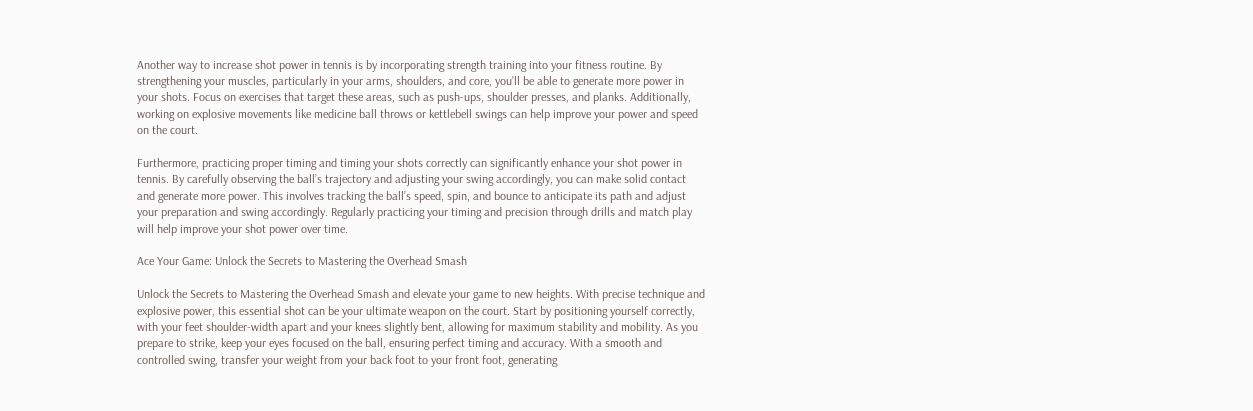Another way to increase shot power in tennis is by incorporating strength training into your fitness routine. By strengthening your muscles, particularly in your arms, shoulders, and core, you’ll be able to generate more power in your shots. Focus on exercises that target these areas, such as push-ups, shoulder presses, and planks. Additionally, working on explosive movements like medicine ball throws or kettlebell swings can help improve your power and speed on the court.

Furthermore, practicing proper timing and timing your shots correctly can significantly enhance your shot power in tennis. By carefully observing the ball’s trajectory and adjusting your swing accordingly, you can make solid contact and generate more power. This involves tracking the ball’s speed, spin, and bounce to anticipate its path and adjust your preparation and swing accordingly. Regularly practicing your timing and precision through drills and match play will help improve your shot power over time.

Ace Your Game: Unlock the Secrets to Mastering the Overhead Smash

Unlock the Secrets to Mastering the Overhead Smash and elevate your game to new heights. With precise technique and explosive power, this essential shot can be your ultimate weapon on the court. Start by positioning yourself correctly, with your feet shoulder-width apart and your knees slightly bent, allowing for maximum stability and mobility. As you prepare to strike, keep your eyes focused on the ball, ensuring perfect timing and accuracy. With a smooth and controlled swing, transfer your weight from your back foot to your front foot, generating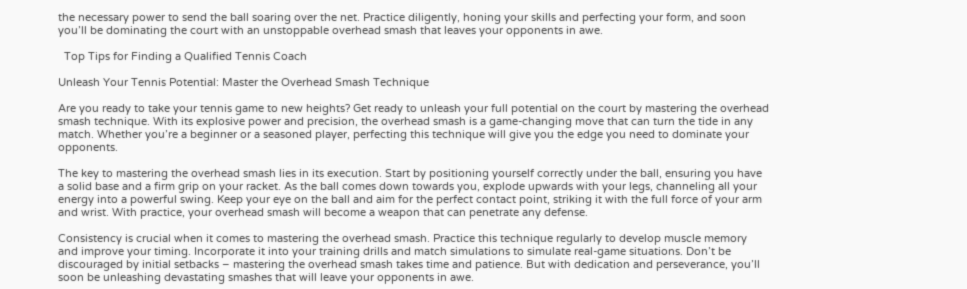the necessary power to send the ball soaring over the net. Practice diligently, honing your skills and perfecting your form, and soon you’ll be dominating the court with an unstoppable overhead smash that leaves your opponents in awe.

  Top Tips for Finding a Qualified Tennis Coach

Unleash Your Tennis Potential: Master the Overhead Smash Technique

Are you ready to take your tennis game to new heights? Get ready to unleash your full potential on the court by mastering the overhead smash technique. With its explosive power and precision, the overhead smash is a game-changing move that can turn the tide in any match. Whether you’re a beginner or a seasoned player, perfecting this technique will give you the edge you need to dominate your opponents.

The key to mastering the overhead smash lies in its execution. Start by positioning yourself correctly under the ball, ensuring you have a solid base and a firm grip on your racket. As the ball comes down towards you, explode upwards with your legs, channeling all your energy into a powerful swing. Keep your eye on the ball and aim for the perfect contact point, striking it with the full force of your arm and wrist. With practice, your overhead smash will become a weapon that can penetrate any defense.

Consistency is crucial when it comes to mastering the overhead smash. Practice this technique regularly to develop muscle memory and improve your timing. Incorporate it into your training drills and match simulations to simulate real-game situations. Don’t be discouraged by initial setbacks – mastering the overhead smash takes time and patience. But with dedication and perseverance, you’ll soon be unleashing devastating smashes that will leave your opponents in awe.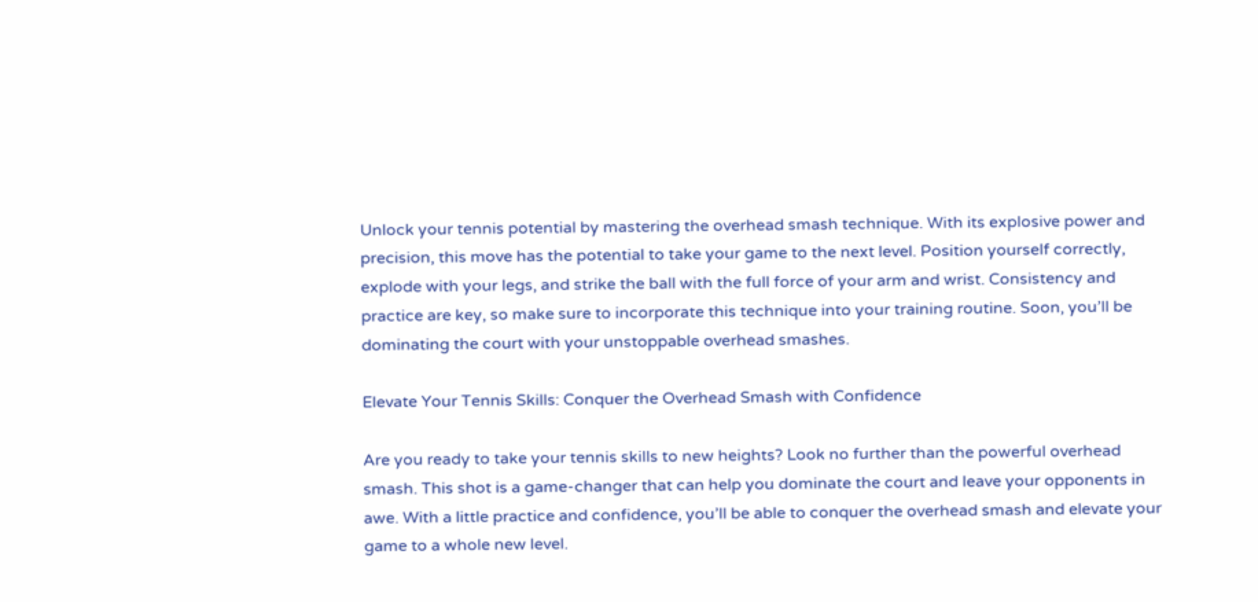Unlock your tennis potential by mastering the overhead smash technique. With its explosive power and precision, this move has the potential to take your game to the next level. Position yourself correctly, explode with your legs, and strike the ball with the full force of your arm and wrist. Consistency and practice are key, so make sure to incorporate this technique into your training routine. Soon, you’ll be dominating the court with your unstoppable overhead smashes.

Elevate Your Tennis Skills: Conquer the Overhead Smash with Confidence

Are you ready to take your tennis skills to new heights? Look no further than the powerful overhead smash. This shot is a game-changer that can help you dominate the court and leave your opponents in awe. With a little practice and confidence, you’ll be able to conquer the overhead smash and elevate your game to a whole new level.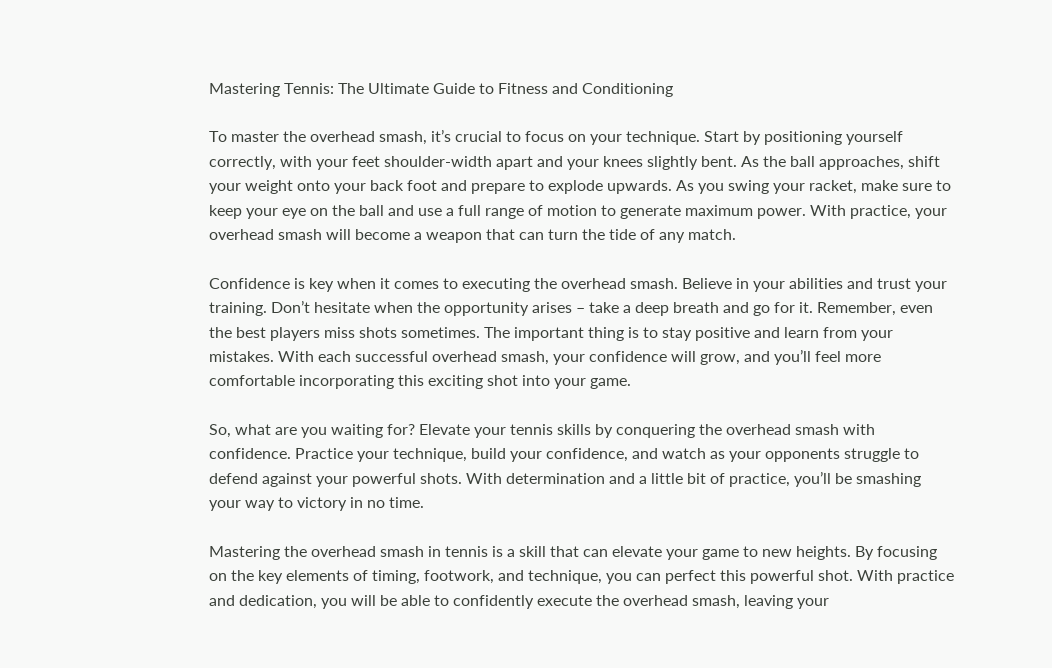Mastering Tennis: The Ultimate Guide to Fitness and Conditioning

To master the overhead smash, it’s crucial to focus on your technique. Start by positioning yourself correctly, with your feet shoulder-width apart and your knees slightly bent. As the ball approaches, shift your weight onto your back foot and prepare to explode upwards. As you swing your racket, make sure to keep your eye on the ball and use a full range of motion to generate maximum power. With practice, your overhead smash will become a weapon that can turn the tide of any match.

Confidence is key when it comes to executing the overhead smash. Believe in your abilities and trust your training. Don’t hesitate when the opportunity arises – take a deep breath and go for it. Remember, even the best players miss shots sometimes. The important thing is to stay positive and learn from your mistakes. With each successful overhead smash, your confidence will grow, and you’ll feel more comfortable incorporating this exciting shot into your game.

So, what are you waiting for? Elevate your tennis skills by conquering the overhead smash with confidence. Practice your technique, build your confidence, and watch as your opponents struggle to defend against your powerful shots. With determination and a little bit of practice, you’ll be smashing your way to victory in no time.

Mastering the overhead smash in tennis is a skill that can elevate your game to new heights. By focusing on the key elements of timing, footwork, and technique, you can perfect this powerful shot. With practice and dedication, you will be able to confidently execute the overhead smash, leaving your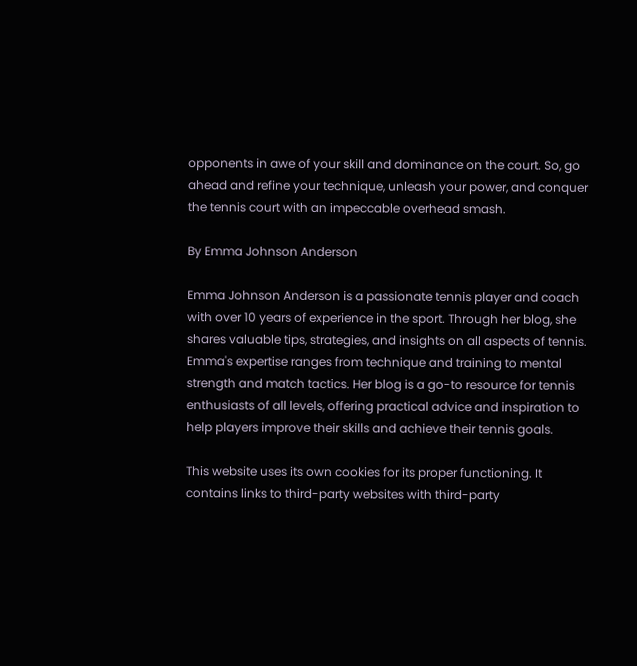opponents in awe of your skill and dominance on the court. So, go ahead and refine your technique, unleash your power, and conquer the tennis court with an impeccable overhead smash.

By Emma Johnson Anderson

Emma Johnson Anderson is a passionate tennis player and coach with over 10 years of experience in the sport. Through her blog, she shares valuable tips, strategies, and insights on all aspects of tennis. Emma's expertise ranges from technique and training to mental strength and match tactics. Her blog is a go-to resource for tennis enthusiasts of all levels, offering practical advice and inspiration to help players improve their skills and achieve their tennis goals.

This website uses its own cookies for its proper functioning. It contains links to third-party websites with third-party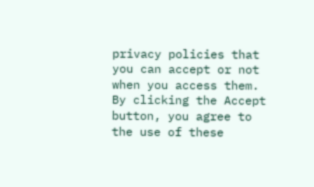privacy policies that you can accept or not when you access them. By clicking the Accept button, you agree to the use of these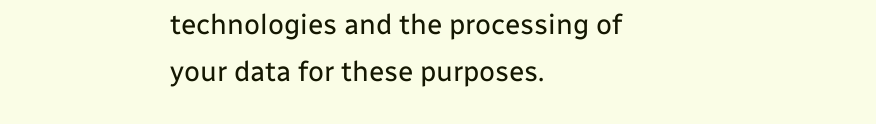technologies and the processing of your data for these purposes.